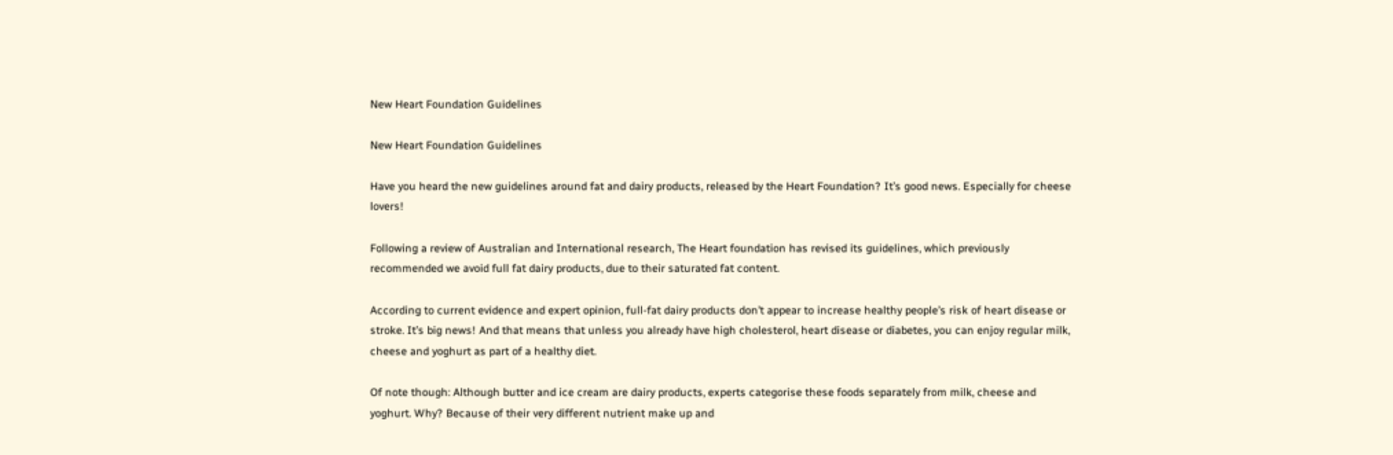New Heart Foundation Guidelines

New Heart Foundation Guidelines

Have you heard the new guidelines around fat and dairy products, released by the Heart Foundation? It’s good news. Especially for cheese lovers!

Following a review of Australian and International research, The Heart foundation has revised its guidelines, which previously recommended we avoid full fat dairy products, due to their saturated fat content.

According to current evidence and expert opinion, full-fat dairy products don’t appear to increase healthy people’s risk of heart disease or stroke. It’s big news! And that means that unless you already have high cholesterol, heart disease or diabetes, you can enjoy regular milk, cheese and yoghurt as part of a healthy diet.

Of note though: Although butter and ice cream are dairy products, experts categorise these foods separately from milk, cheese and yoghurt. Why? Because of their very different nutrient make up and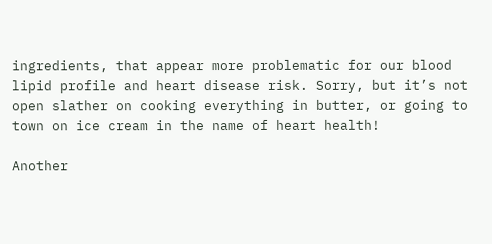ingredients, that appear more problematic for our blood lipid profile and heart disease risk. Sorry, but it’s not open slather on cooking everything in butter, or going to town on ice cream in the name of heart health!

Another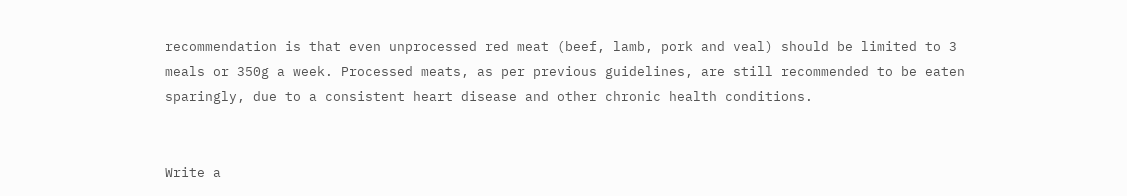recommendation is that even unprocessed red meat (beef, lamb, pork and veal) should be limited to 3 meals or 350g a week. Processed meats, as per previous guidelines, are still recommended to be eaten sparingly, due to a consistent heart disease and other chronic health conditions.


Write a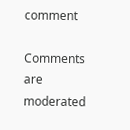comment

Comments are moderated